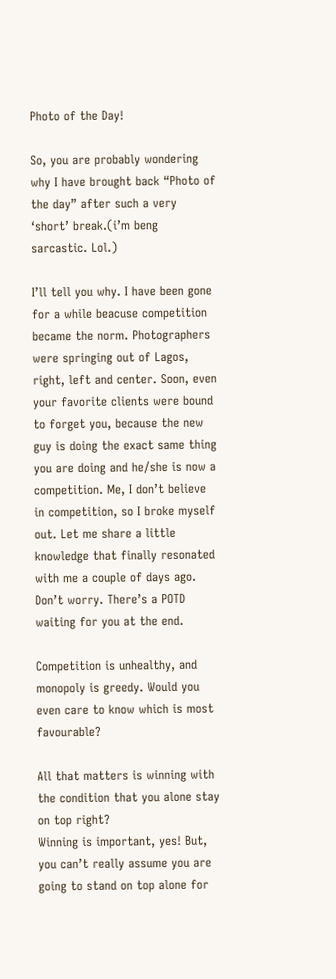Photo of the Day!

So, you are probably wondering why I have brought back “Photo of the day” after such a very ‘short’ break.(i’m beng sarcastic. Lol.)

I’ll tell you why. I have been gone for a while beacuse competition became the norm. Photographers were springing out of Lagos, right, left and center. Soon, even your favorite clients were bound to forget you, because the new guy is doing the exact same thing you are doing and he/she is now a competition. Me, I don’t believe in competition, so I broke myself out. Let me share a little knowledge that finally resonated with me a couple of days ago. Don’t worry. There’s a POTD waiting for you at the end.

Competition is unhealthy, and monopoly is greedy. Would you even care to know which is most favourable?

All that matters is winning with the condition that you alone stay on top right?
Winning is important, yes! But, you can’t really assume you are going to stand on top alone for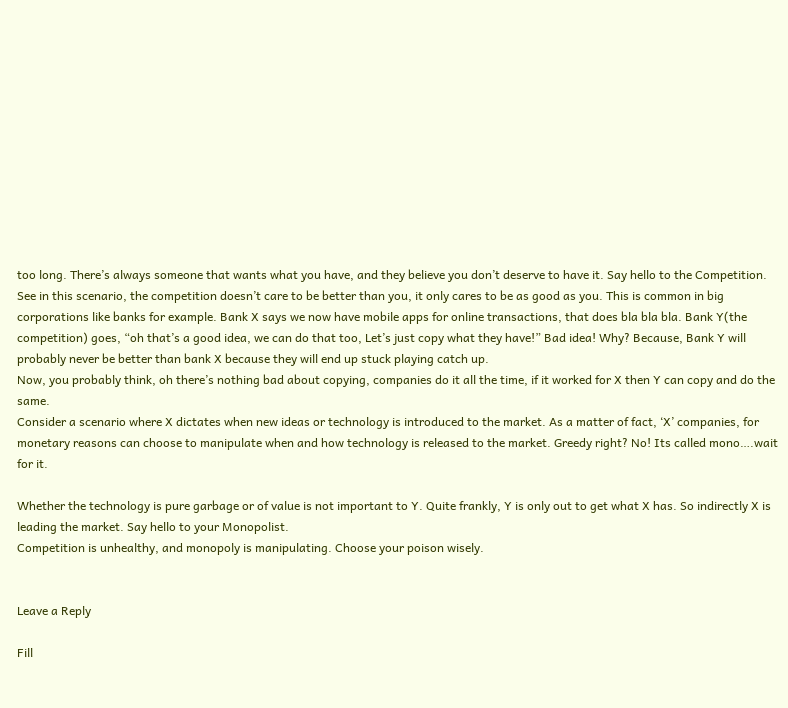too long. There’s always someone that wants what you have, and they believe you don’t deserve to have it. Say hello to the Competition.
See in this scenario, the competition doesn’t care to be better than you, it only cares to be as good as you. This is common in big corporations like banks for example. Bank X says we now have mobile apps for online transactions, that does bla bla bla. Bank Y(the competition) goes, “oh that’s a good idea, we can do that too, Let’s just copy what they have!” Bad idea! Why? Because, Bank Y will probably never be better than bank X because they will end up stuck playing catch up.
Now, you probably think, oh there’s nothing bad about copying, companies do it all the time, if it worked for X then Y can copy and do the same.
Consider a scenario where X dictates when new ideas or technology is introduced to the market. As a matter of fact, ‘X’ companies, for monetary reasons can choose to manipulate when and how technology is released to the market. Greedy right? No! Its called mono….wait for it.

Whether the technology is pure garbage or of value is not important to Y. Quite frankly, Y is only out to get what X has. So indirectly X is leading the market. Say hello to your Monopolist.
Competition is unhealthy, and monopoly is manipulating. Choose your poison wisely.


Leave a Reply

Fill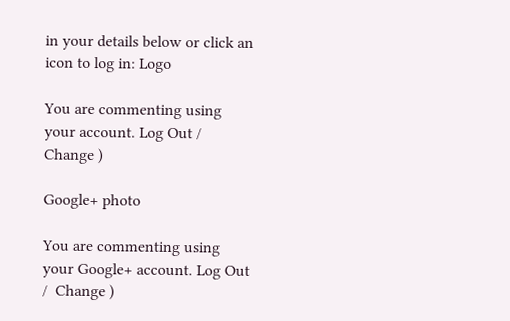in your details below or click an icon to log in: Logo

You are commenting using your account. Log Out /  Change )

Google+ photo

You are commenting using your Google+ account. Log Out /  Change )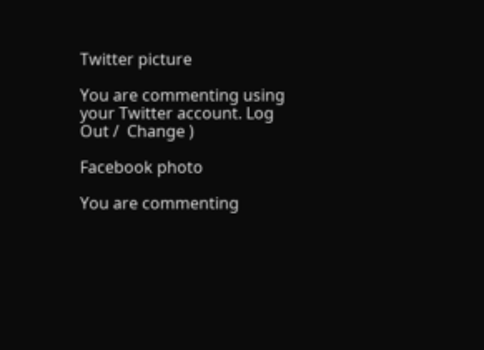Twitter picture

You are commenting using your Twitter account. Log Out /  Change )

Facebook photo

You are commenting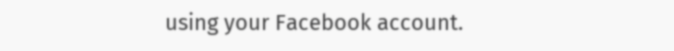using your Facebook account.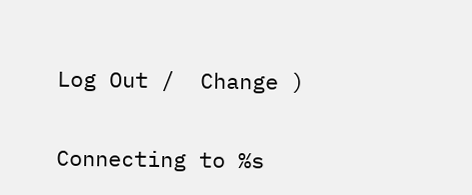Log Out /  Change )


Connecting to %s